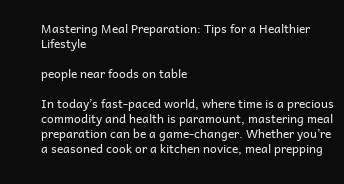Mastering Meal Preparation: Tips for a Healthier Lifestyle

people near foods on table

In today’s fast-paced world, where time is a precious commodity and health is paramount, mastering meal preparation can be a game-changer. Whether you’re a seasoned cook or a kitchen novice, meal prepping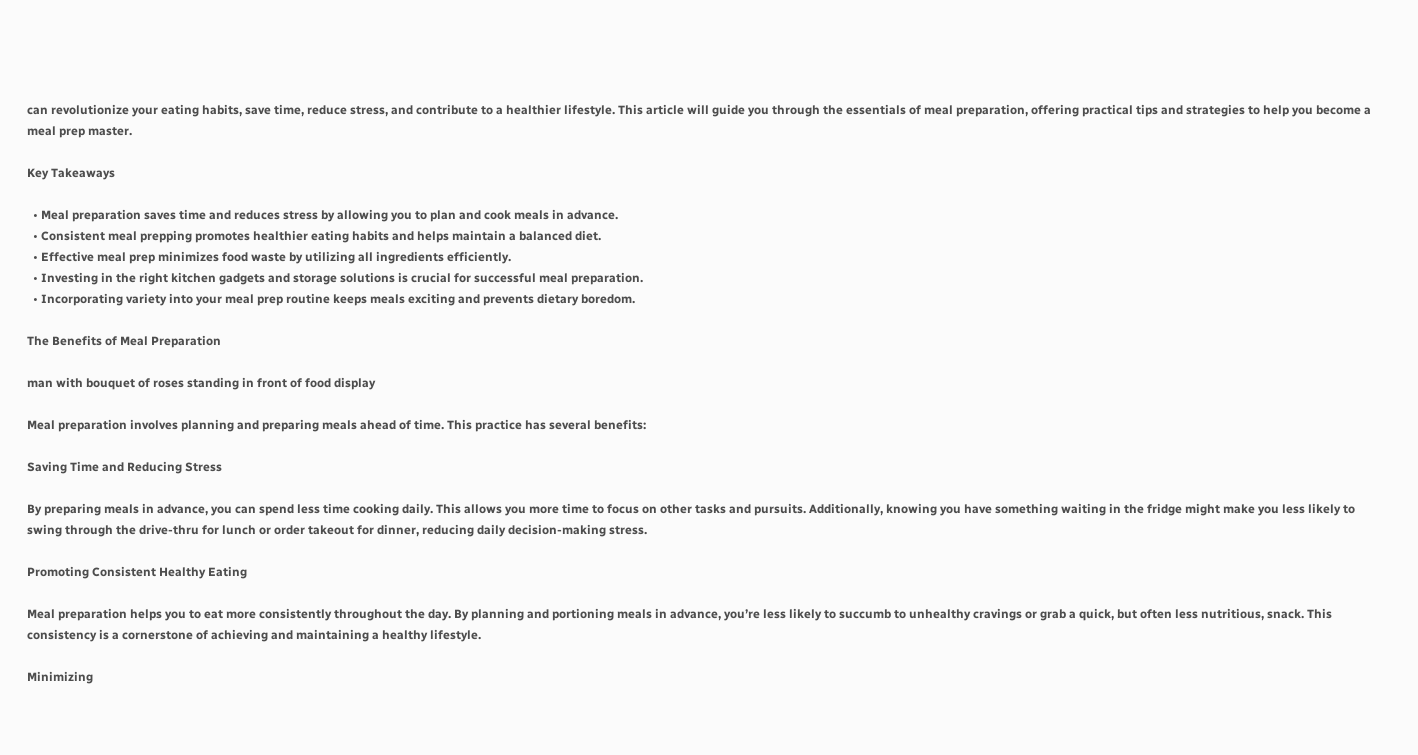can revolutionize your eating habits, save time, reduce stress, and contribute to a healthier lifestyle. This article will guide you through the essentials of meal preparation, offering practical tips and strategies to help you become a meal prep master.

Key Takeaways

  • Meal preparation saves time and reduces stress by allowing you to plan and cook meals in advance.
  • Consistent meal prepping promotes healthier eating habits and helps maintain a balanced diet.
  • Effective meal prep minimizes food waste by utilizing all ingredients efficiently.
  • Investing in the right kitchen gadgets and storage solutions is crucial for successful meal preparation.
  • Incorporating variety into your meal prep routine keeps meals exciting and prevents dietary boredom.

The Benefits of Meal Preparation

man with bouquet of roses standing in front of food display

Meal preparation involves planning and preparing meals ahead of time. This practice has several benefits:

Saving Time and Reducing Stress

By preparing meals in advance, you can spend less time cooking daily. This allows you more time to focus on other tasks and pursuits. Additionally, knowing you have something waiting in the fridge might make you less likely to swing through the drive-thru for lunch or order takeout for dinner, reducing daily decision-making stress.

Promoting Consistent Healthy Eating

Meal preparation helps you to eat more consistently throughout the day. By planning and portioning meals in advance, you’re less likely to succumb to unhealthy cravings or grab a quick, but often less nutritious, snack. This consistency is a cornerstone of achieving and maintaining a healthy lifestyle.

Minimizing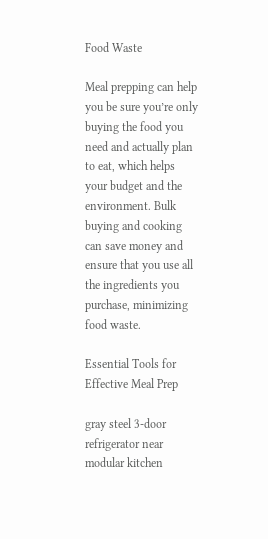Food Waste

Meal prepping can help you be sure you’re only buying the food you need and actually plan to eat, which helps your budget and the environment. Bulk buying and cooking can save money and ensure that you use all the ingredients you purchase, minimizing food waste.

Essential Tools for Effective Meal Prep

gray steel 3-door refrigerator near modular kitchen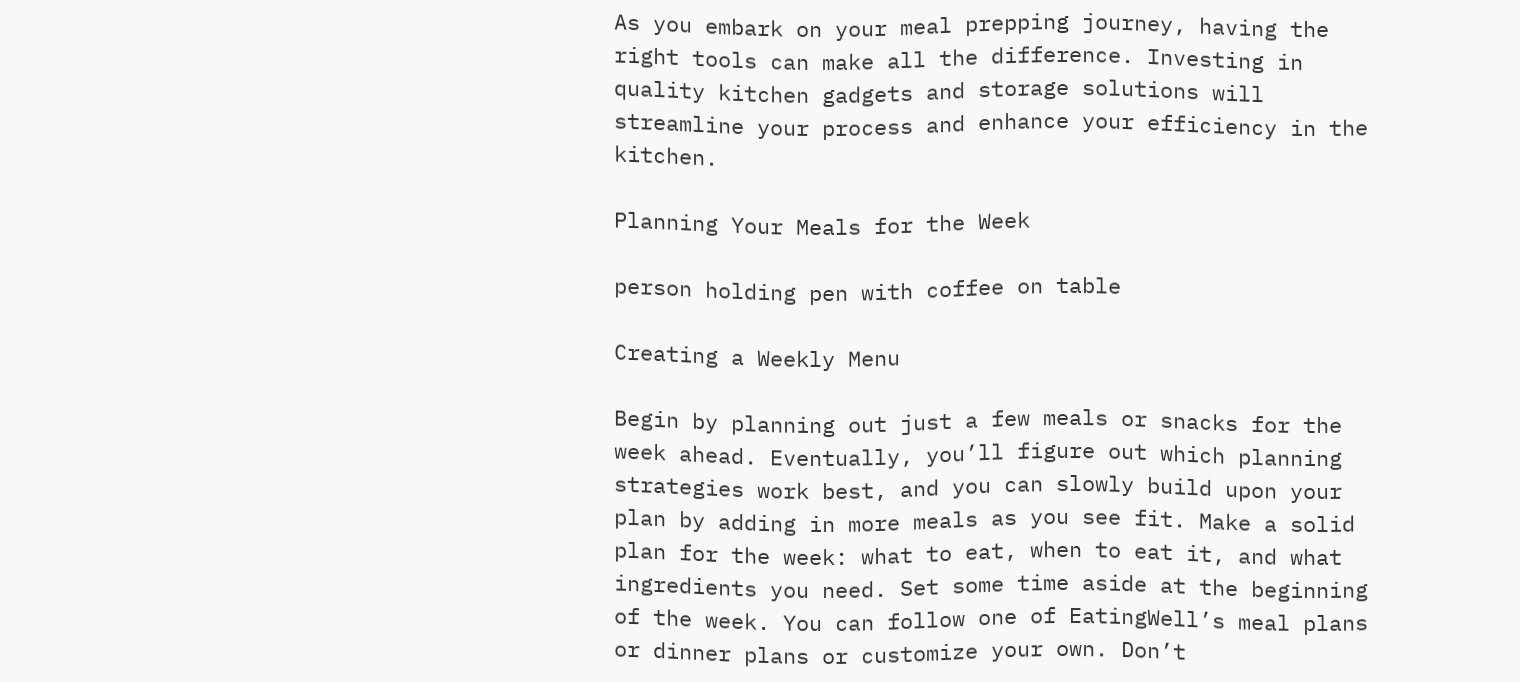As you embark on your meal prepping journey, having the right tools can make all the difference. Investing in quality kitchen gadgets and storage solutions will streamline your process and enhance your efficiency in the kitchen.

Planning Your Meals for the Week

person holding pen with coffee on table

Creating a Weekly Menu

Begin by planning out just a few meals or snacks for the week ahead. Eventually, you’ll figure out which planning strategies work best, and you can slowly build upon your plan by adding in more meals as you see fit. Make a solid plan for the week: what to eat, when to eat it, and what ingredients you need. Set some time aside at the beginning of the week. You can follow one of EatingWell’s meal plans or dinner plans or customize your own. Don’t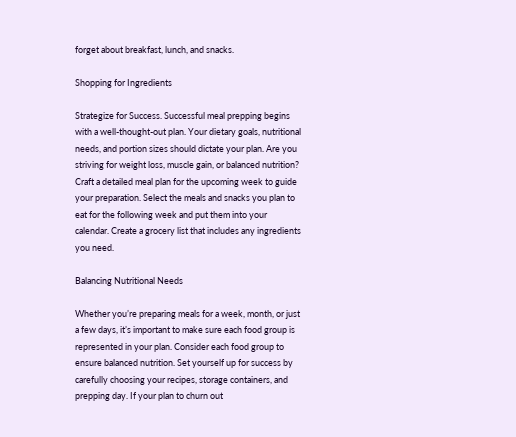forget about breakfast, lunch, and snacks.

Shopping for Ingredients

Strategize for Success. Successful meal prepping begins with a well-thought-out plan. Your dietary goals, nutritional needs, and portion sizes should dictate your plan. Are you striving for weight loss, muscle gain, or balanced nutrition? Craft a detailed meal plan for the upcoming week to guide your preparation. Select the meals and snacks you plan to eat for the following week and put them into your calendar. Create a grocery list that includes any ingredients you need.

Balancing Nutritional Needs

Whether you’re preparing meals for a week, month, or just a few days, it’s important to make sure each food group is represented in your plan. Consider each food group to ensure balanced nutrition. Set yourself up for success by carefully choosing your recipes, storage containers, and prepping day. If your plan to churn out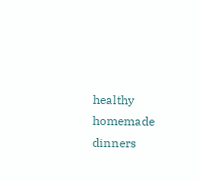healthy homemade dinners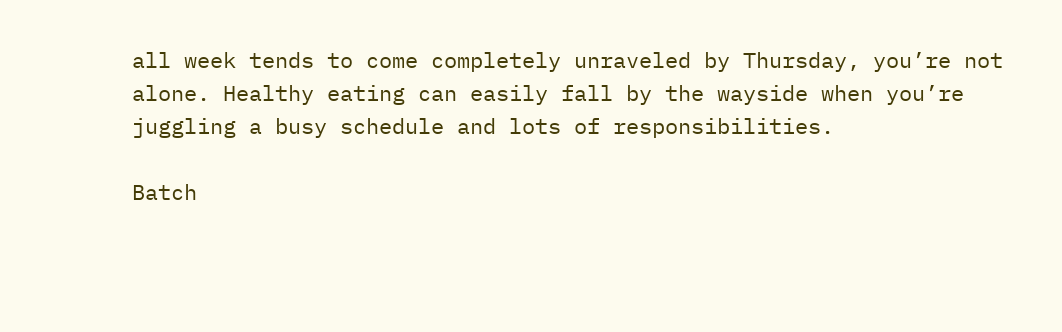all week tends to come completely unraveled by Thursday, you’re not alone. Healthy eating can easily fall by the wayside when you’re juggling a busy schedule and lots of responsibilities.

Batch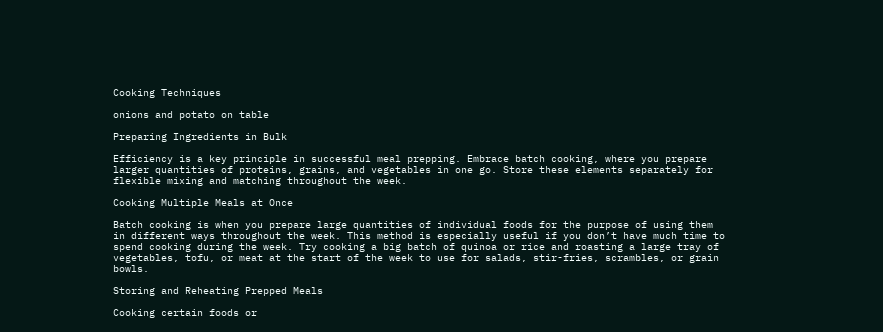Cooking Techniques

onions and potato on table

Preparing Ingredients in Bulk

Efficiency is a key principle in successful meal prepping. Embrace batch cooking, where you prepare larger quantities of proteins, grains, and vegetables in one go. Store these elements separately for flexible mixing and matching throughout the week.

Cooking Multiple Meals at Once

Batch cooking is when you prepare large quantities of individual foods for the purpose of using them in different ways throughout the week. This method is especially useful if you don’t have much time to spend cooking during the week. Try cooking a big batch of quinoa or rice and roasting a large tray of vegetables, tofu, or meat at the start of the week to use for salads, stir-fries, scrambles, or grain bowls.

Storing and Reheating Prepped Meals

Cooking certain foods or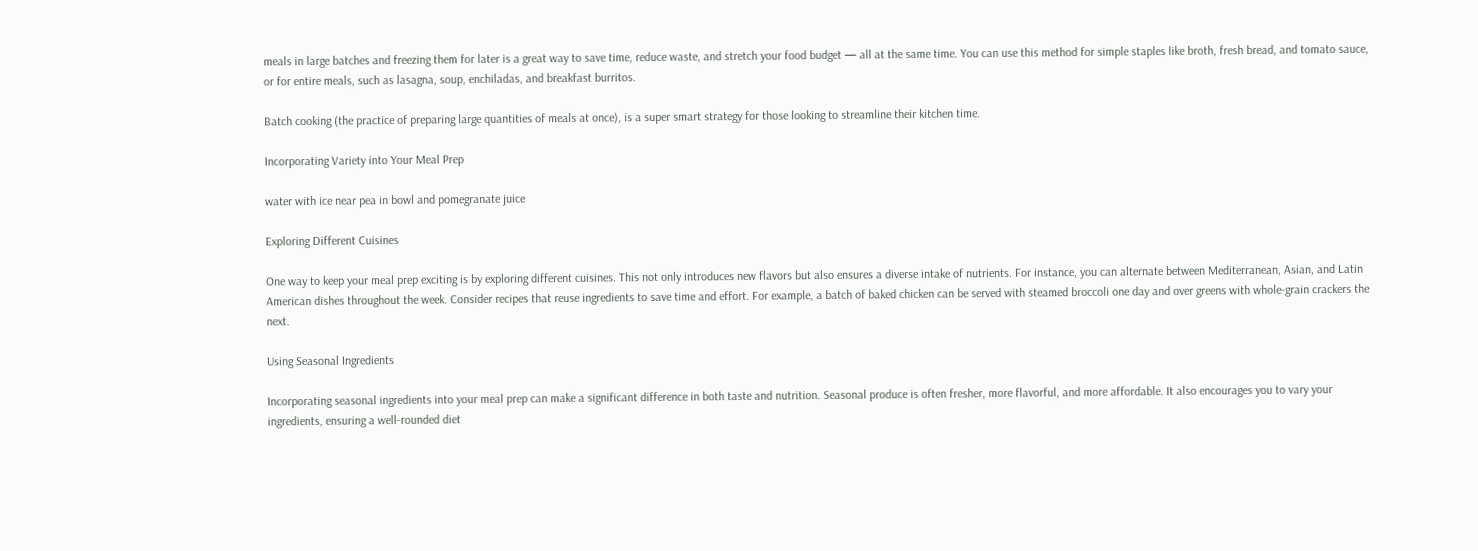meals in large batches and freezing them for later is a great way to save time, reduce waste, and stretch your food budget — all at the same time. You can use this method for simple staples like broth, fresh bread, and tomato sauce, or for entire meals, such as lasagna, soup, enchiladas, and breakfast burritos.

Batch cooking (the practice of preparing large quantities of meals at once), is a super smart strategy for those looking to streamline their kitchen time.

Incorporating Variety into Your Meal Prep

water with ice near pea in bowl and pomegranate juice

Exploring Different Cuisines

One way to keep your meal prep exciting is by exploring different cuisines. This not only introduces new flavors but also ensures a diverse intake of nutrients. For instance, you can alternate between Mediterranean, Asian, and Latin American dishes throughout the week. Consider recipes that reuse ingredients to save time and effort. For example, a batch of baked chicken can be served with steamed broccoli one day and over greens with whole-grain crackers the next.

Using Seasonal Ingredients

Incorporating seasonal ingredients into your meal prep can make a significant difference in both taste and nutrition. Seasonal produce is often fresher, more flavorful, and more affordable. It also encourages you to vary your ingredients, ensuring a well-rounded diet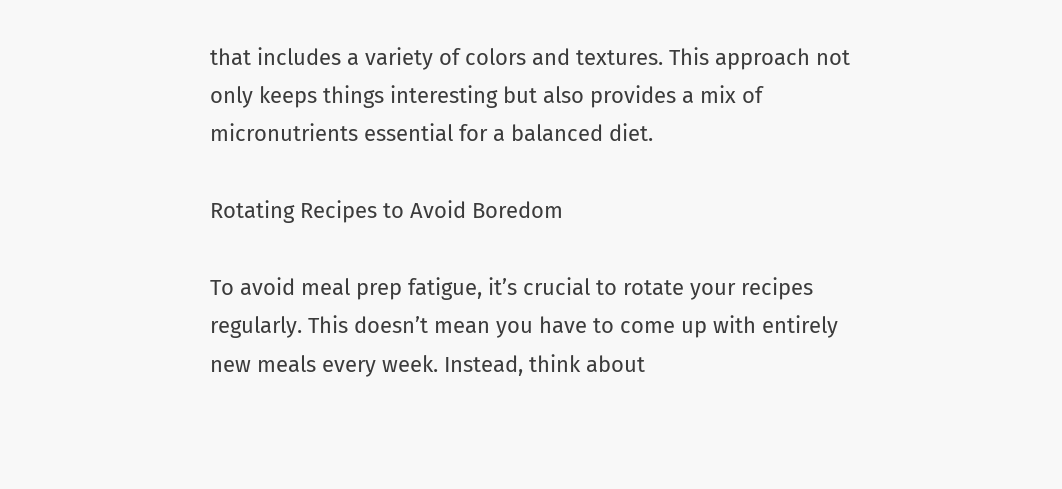that includes a variety of colors and textures. This approach not only keeps things interesting but also provides a mix of micronutrients essential for a balanced diet.

Rotating Recipes to Avoid Boredom

To avoid meal prep fatigue, it’s crucial to rotate your recipes regularly. This doesn’t mean you have to come up with entirely new meals every week. Instead, think about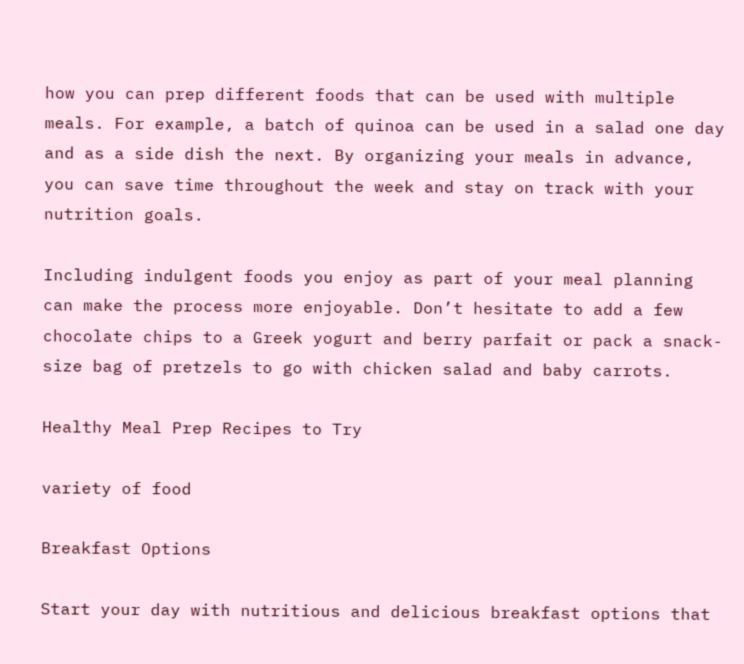how you can prep different foods that can be used with multiple meals. For example, a batch of quinoa can be used in a salad one day and as a side dish the next. By organizing your meals in advance, you can save time throughout the week and stay on track with your nutrition goals.

Including indulgent foods you enjoy as part of your meal planning can make the process more enjoyable. Don’t hesitate to add a few chocolate chips to a Greek yogurt and berry parfait or pack a snack-size bag of pretzels to go with chicken salad and baby carrots.

Healthy Meal Prep Recipes to Try

variety of food

Breakfast Options

Start your day with nutritious and delicious breakfast options that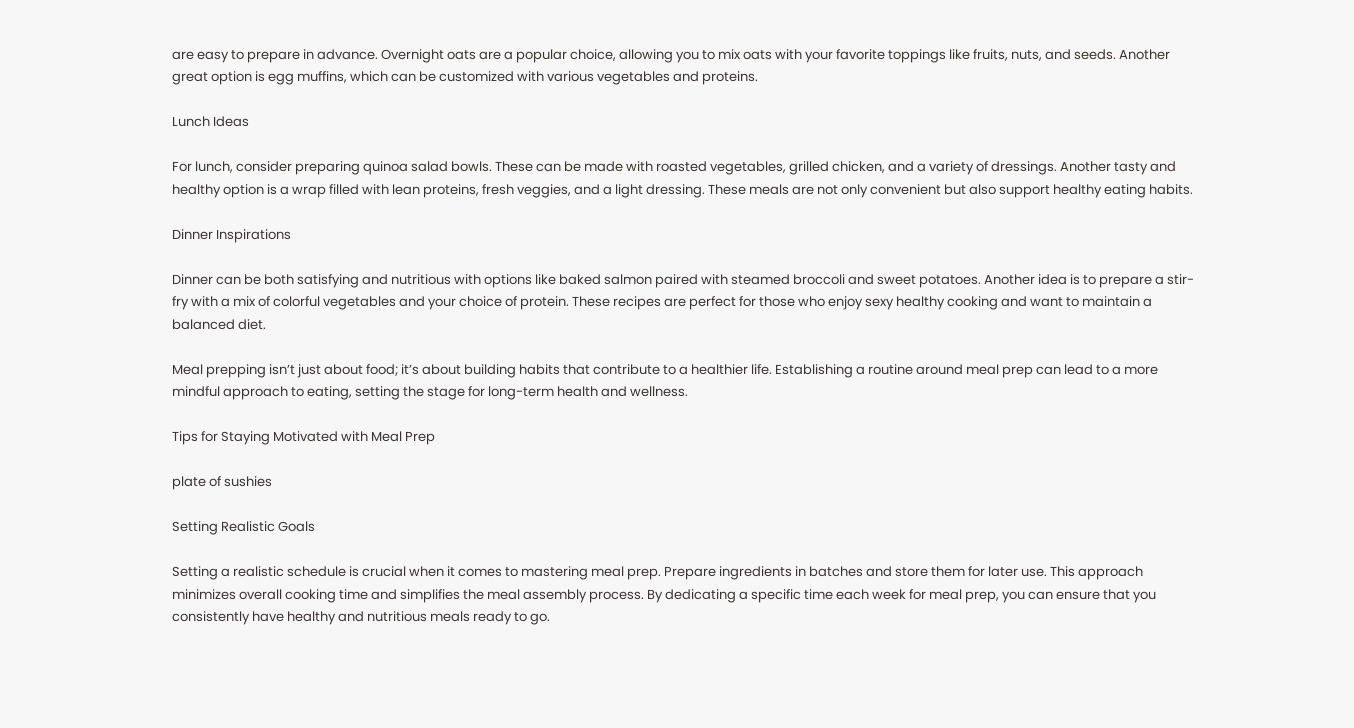are easy to prepare in advance. Overnight oats are a popular choice, allowing you to mix oats with your favorite toppings like fruits, nuts, and seeds. Another great option is egg muffins, which can be customized with various vegetables and proteins.

Lunch Ideas

For lunch, consider preparing quinoa salad bowls. These can be made with roasted vegetables, grilled chicken, and a variety of dressings. Another tasty and healthy option is a wrap filled with lean proteins, fresh veggies, and a light dressing. These meals are not only convenient but also support healthy eating habits.

Dinner Inspirations

Dinner can be both satisfying and nutritious with options like baked salmon paired with steamed broccoli and sweet potatoes. Another idea is to prepare a stir-fry with a mix of colorful vegetables and your choice of protein. These recipes are perfect for those who enjoy sexy healthy cooking and want to maintain a balanced diet.

Meal prepping isn’t just about food; it’s about building habits that contribute to a healthier life. Establishing a routine around meal prep can lead to a more mindful approach to eating, setting the stage for long-term health and wellness.

Tips for Staying Motivated with Meal Prep

plate of sushies

Setting Realistic Goals

Setting a realistic schedule is crucial when it comes to mastering meal prep. Prepare ingredients in batches and store them for later use. This approach minimizes overall cooking time and simplifies the meal assembly process. By dedicating a specific time each week for meal prep, you can ensure that you consistently have healthy and nutritious meals ready to go.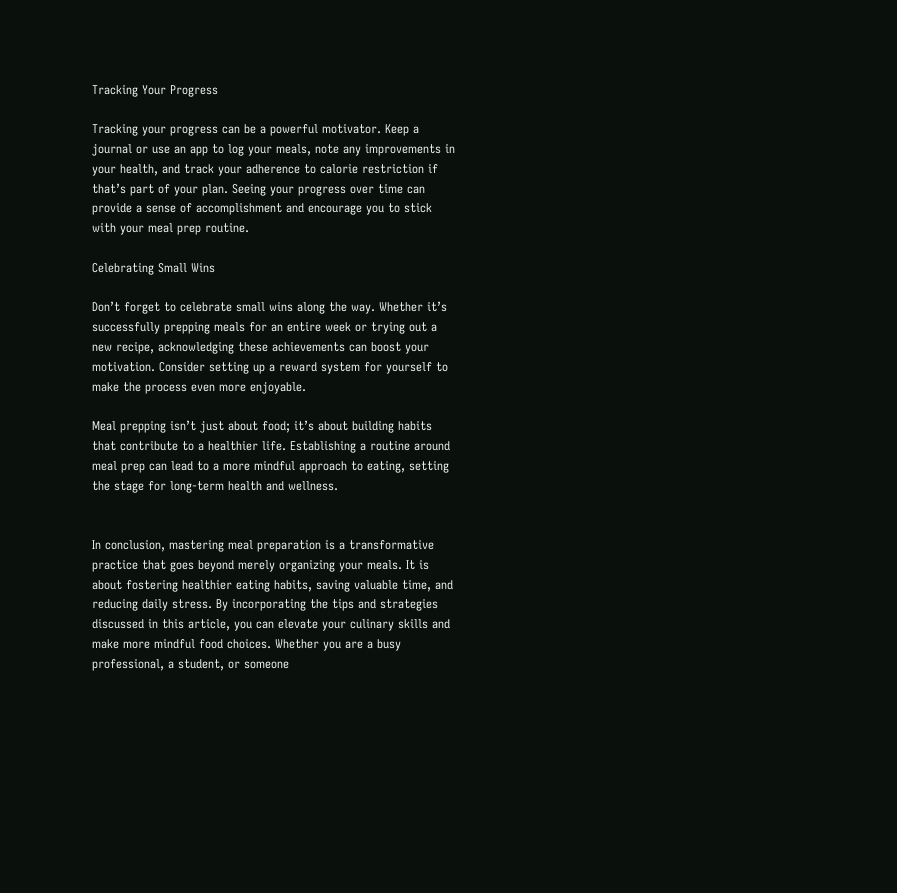Tracking Your Progress

Tracking your progress can be a powerful motivator. Keep a journal or use an app to log your meals, note any improvements in your health, and track your adherence to calorie restriction if that’s part of your plan. Seeing your progress over time can provide a sense of accomplishment and encourage you to stick with your meal prep routine.

Celebrating Small Wins

Don’t forget to celebrate small wins along the way. Whether it’s successfully prepping meals for an entire week or trying out a new recipe, acknowledging these achievements can boost your motivation. Consider setting up a reward system for yourself to make the process even more enjoyable.

Meal prepping isn’t just about food; it’s about building habits that contribute to a healthier life. Establishing a routine around meal prep can lead to a more mindful approach to eating, setting the stage for long-term health and wellness.


In conclusion, mastering meal preparation is a transformative practice that goes beyond merely organizing your meals. It is about fostering healthier eating habits, saving valuable time, and reducing daily stress. By incorporating the tips and strategies discussed in this article, you can elevate your culinary skills and make more mindful food choices. Whether you are a busy professional, a student, or someone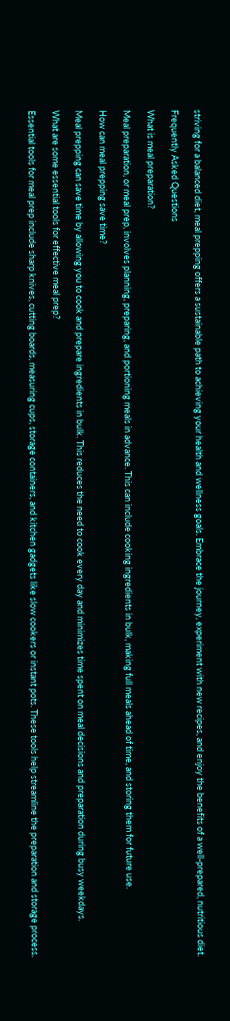striving for a balanced diet, meal prepping offers a sustainable path to achieving your health and wellness goals. Embrace the journey, experiment with new recipes, and enjoy the benefits of a well-prepared, nutritious diet.

Frequently Asked Questions

What is meal preparation?

Meal preparation, or meal prep, involves planning, preparing, and portioning meals in advance. This can include cooking ingredients in bulk, making full meals ahead of time, and storing them for future use.

How can meal prepping save time?

Meal prepping can save time by allowing you to cook and prepare ingredients in bulk. This reduces the need to cook every day and minimizes time spent on meal decisions and preparation during busy weekdays.

What are some essential tools for effective meal prep?

Essential tools for meal prep include sharp knives, cutting boards, measuring cups, storage containers, and kitchen gadgets like slow cookers or instant pots. These tools help streamline the preparation and storage process.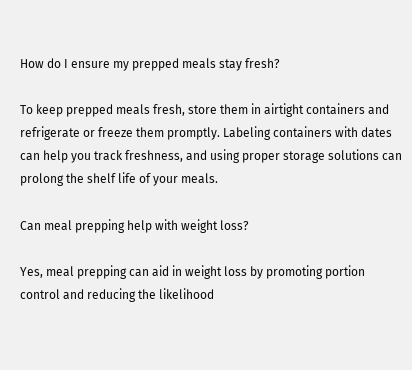How do I ensure my prepped meals stay fresh?

To keep prepped meals fresh, store them in airtight containers and refrigerate or freeze them promptly. Labeling containers with dates can help you track freshness, and using proper storage solutions can prolong the shelf life of your meals.

Can meal prepping help with weight loss?

Yes, meal prepping can aid in weight loss by promoting portion control and reducing the likelihood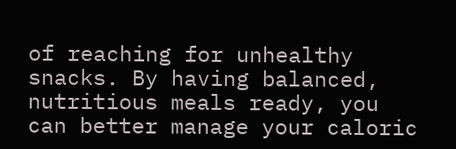of reaching for unhealthy snacks. By having balanced, nutritious meals ready, you can better manage your caloric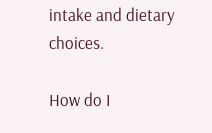intake and dietary choices.

How do I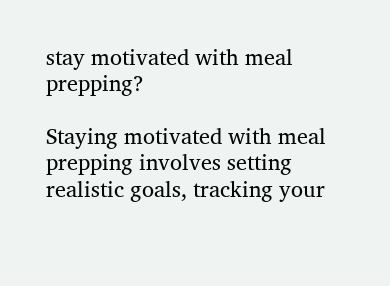stay motivated with meal prepping?

Staying motivated with meal prepping involves setting realistic goals, tracking your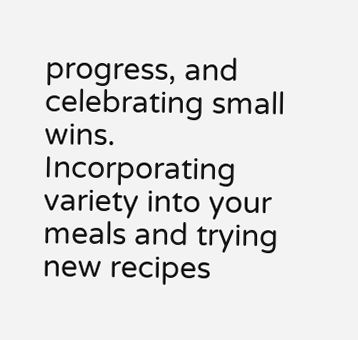progress, and celebrating small wins. Incorporating variety into your meals and trying new recipes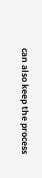can also keep the process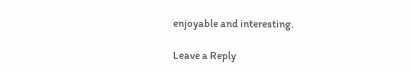enjoyable and interesting.

Leave a Reply